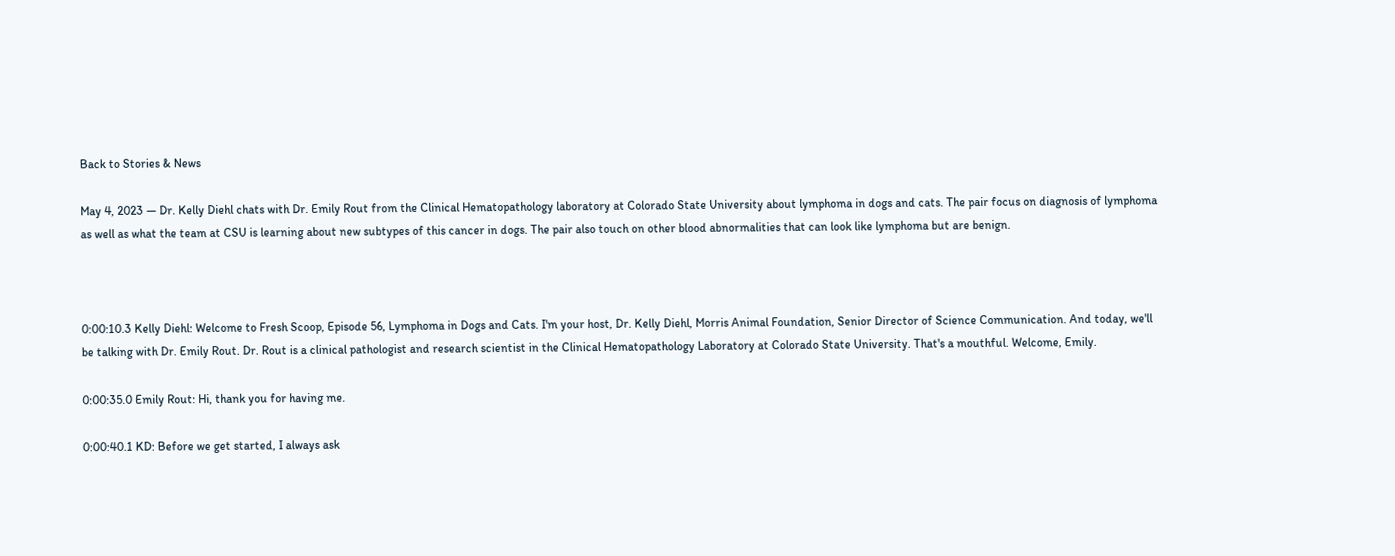Back to Stories & News

May 4, 2023 — Dr. Kelly Diehl chats with Dr. Emily Rout from the Clinical Hematopathology laboratory at Colorado State University about lymphoma in dogs and cats. The pair focus on diagnosis of lymphoma as well as what the team at CSU is learning about new subtypes of this cancer in dogs. The pair also touch on other blood abnormalities that can look like lymphoma but are benign.



0:00:10.3 Kelly Diehl: Welcome to Fresh Scoop, Episode 56, Lymphoma in Dogs and Cats. I'm your host, Dr. Kelly Diehl, Morris Animal Foundation, Senior Director of Science Communication. And today, we'll be talking with Dr. Emily Rout. Dr. Rout is a clinical pathologist and research scientist in the Clinical Hematopathology Laboratory at Colorado State University. That's a mouthful. Welcome, Emily.

0:00:35.0 Emily Rout: Hi, thank you for having me.

0:00:40.1 KD: Before we get started, I always ask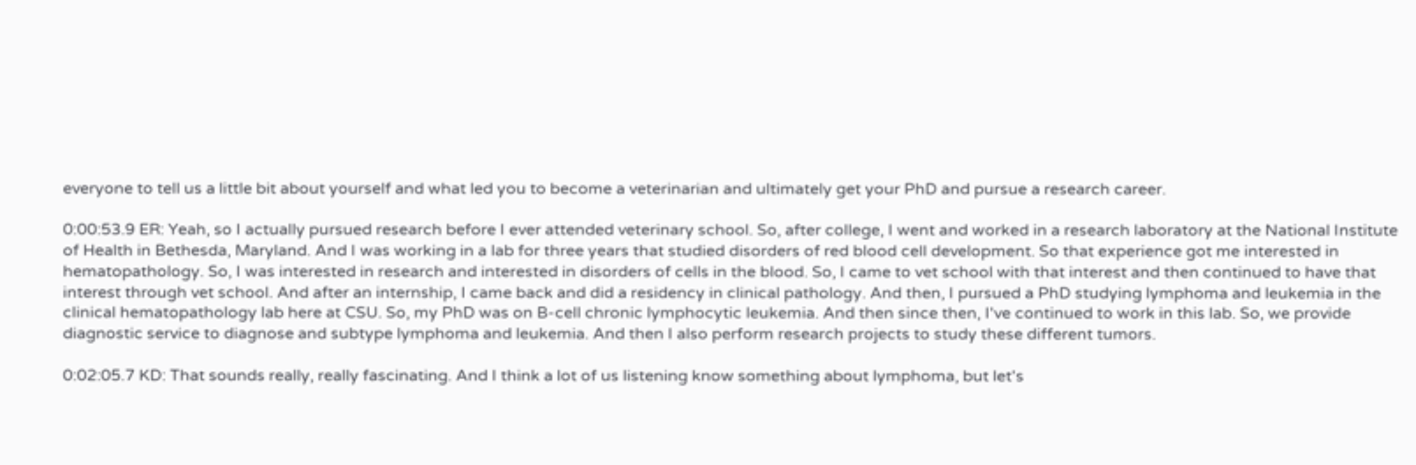everyone to tell us a little bit about yourself and what led you to become a veterinarian and ultimately get your PhD and pursue a research career.

0:00:53.9 ER: Yeah, so I actually pursued research before I ever attended veterinary school. So, after college, I went and worked in a research laboratory at the National Institute of Health in Bethesda, Maryland. And I was working in a lab for three years that studied disorders of red blood cell development. So that experience got me interested in hematopathology. So, I was interested in research and interested in disorders of cells in the blood. So, I came to vet school with that interest and then continued to have that interest through vet school. And after an internship, I came back and did a residency in clinical pathology. And then, I pursued a PhD studying lymphoma and leukemia in the clinical hematopathology lab here at CSU. So, my PhD was on B-cell chronic lymphocytic leukemia. And then since then, I've continued to work in this lab. So, we provide diagnostic service to diagnose and subtype lymphoma and leukemia. And then I also perform research projects to study these different tumors.

0:02:05.7 KD: That sounds really, really fascinating. And I think a lot of us listening know something about lymphoma, but let's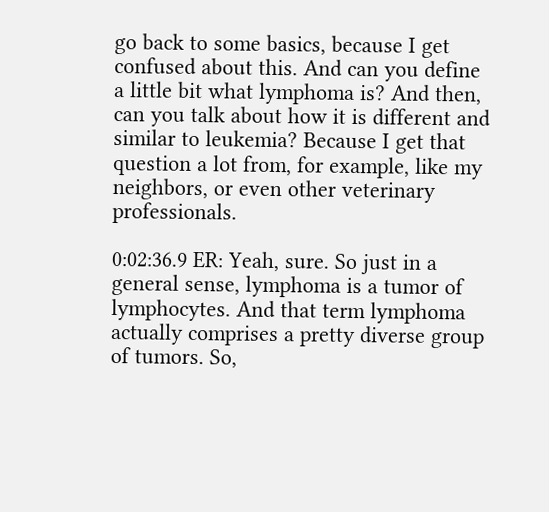go back to some basics, because I get confused about this. And can you define a little bit what lymphoma is? And then, can you talk about how it is different and similar to leukemia? Because I get that question a lot from, for example, like my neighbors, or even other veterinary professionals.

0:02:36.9 ER: Yeah, sure. So just in a general sense, lymphoma is a tumor of lymphocytes. And that term lymphoma actually comprises a pretty diverse group of tumors. So,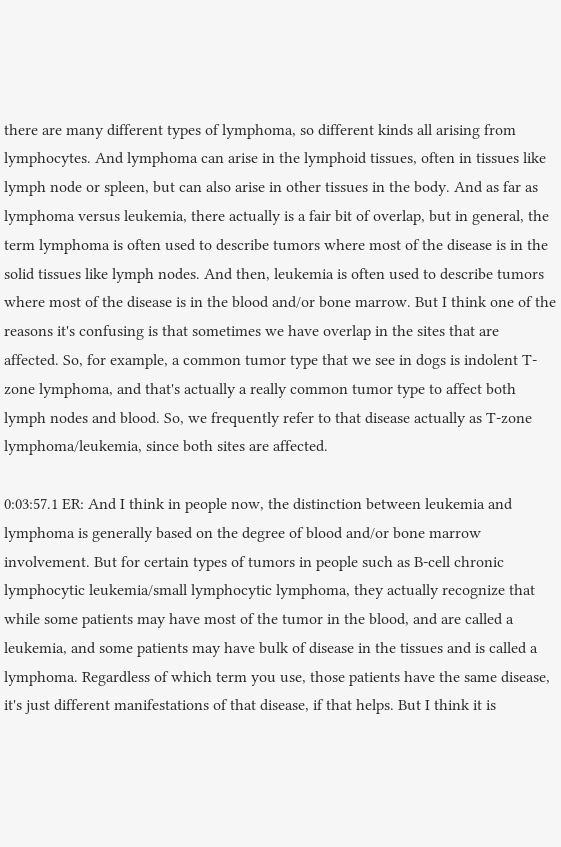there are many different types of lymphoma, so different kinds all arising from lymphocytes. And lymphoma can arise in the lymphoid tissues, often in tissues like lymph node or spleen, but can also arise in other tissues in the body. And as far as lymphoma versus leukemia, there actually is a fair bit of overlap, but in general, the term lymphoma is often used to describe tumors where most of the disease is in the solid tissues like lymph nodes. And then, leukemia is often used to describe tumors where most of the disease is in the blood and/or bone marrow. But I think one of the reasons it's confusing is that sometimes we have overlap in the sites that are affected. So, for example, a common tumor type that we see in dogs is indolent T-zone lymphoma, and that's actually a really common tumor type to affect both lymph nodes and blood. So, we frequently refer to that disease actually as T-zone lymphoma/leukemia, since both sites are affected.

0:03:57.1 ER: And I think in people now, the distinction between leukemia and lymphoma is generally based on the degree of blood and/or bone marrow involvement. But for certain types of tumors in people such as B-cell chronic lymphocytic leukemia/small lymphocytic lymphoma, they actually recognize that while some patients may have most of the tumor in the blood, and are called a leukemia, and some patients may have bulk of disease in the tissues and is called a lymphoma. Regardless of which term you use, those patients have the same disease, it's just different manifestations of that disease, if that helps. But I think it is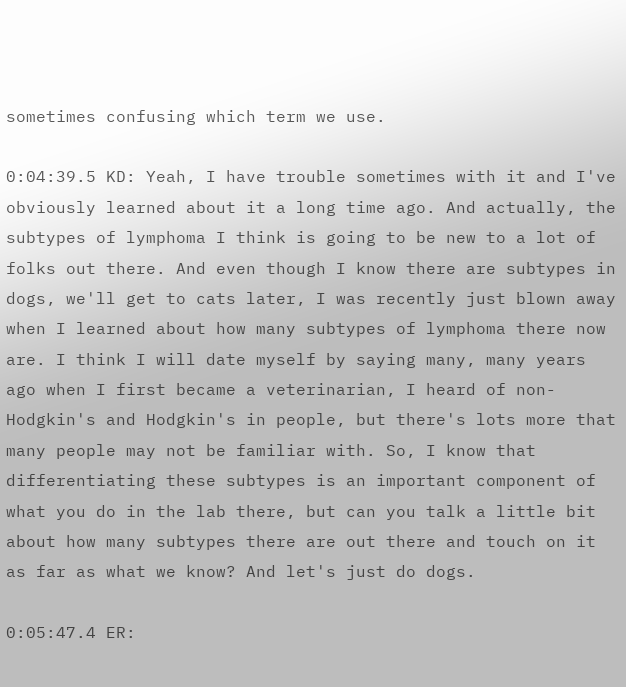sometimes confusing which term we use.

0:04:39.5 KD: Yeah, I have trouble sometimes with it and I've obviously learned about it a long time ago. And actually, the subtypes of lymphoma I think is going to be new to a lot of folks out there. And even though I know there are subtypes in dogs, we'll get to cats later, I was recently just blown away when I learned about how many subtypes of lymphoma there now are. I think I will date myself by saying many, many years ago when I first became a veterinarian, I heard of non-Hodgkin's and Hodgkin's in people, but there's lots more that many people may not be familiar with. So, I know that differentiating these subtypes is an important component of what you do in the lab there, but can you talk a little bit about how many subtypes there are out there and touch on it as far as what we know? And let's just do dogs.

0:05:47.4 ER: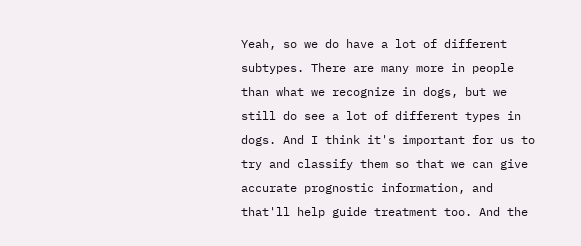Yeah, so we do have a lot of different subtypes. There are many more in people than what we recognize in dogs, but we still do see a lot of different types in dogs. And I think it's important for us to try and classify them so that we can give accurate prognostic information, and that'll help guide treatment too. And the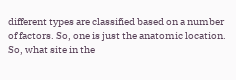different types are classified based on a number of factors. So, one is just the anatomic location. So, what site in the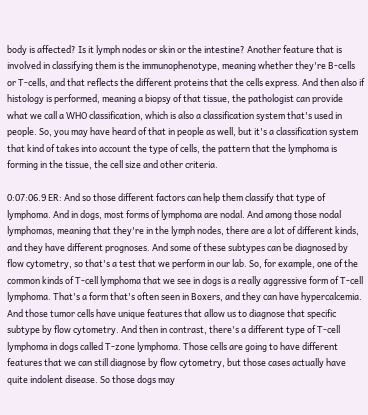body is affected? Is it lymph nodes or skin or the intestine? Another feature that is involved in classifying them is the immunophenotype, meaning whether they're B-cells or T-cells, and that reflects the different proteins that the cells express. And then also if histology is performed, meaning a biopsy of that tissue, the pathologist can provide what we call a WHO classification, which is also a classification system that's used in people. So, you may have heard of that in people as well, but it's a classification system that kind of takes into account the type of cells, the pattern that the lymphoma is forming in the tissue, the cell size and other criteria.

0:07:06.9 ER: And so those different factors can help them classify that type of lymphoma. And in dogs, most forms of lymphoma are nodal. And among those nodal lymphomas, meaning that they're in the lymph nodes, there are a lot of different kinds, and they have different prognoses. And some of these subtypes can be diagnosed by flow cytometry, so that's a test that we perform in our lab. So, for example, one of the common kinds of T-cell lymphoma that we see in dogs is a really aggressive form of T-cell lymphoma. That's a form that's often seen in Boxers, and they can have hypercalcemia. And those tumor cells have unique features that allow us to diagnose that specific subtype by flow cytometry. And then in contrast, there's a different type of T-cell lymphoma in dogs called T-zone lymphoma. Those cells are going to have different features that we can still diagnose by flow cytometry, but those cases actually have quite indolent disease. So those dogs may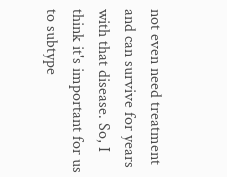not even need treatment and can survive for years with that disease. So, I think it's important for us to subtype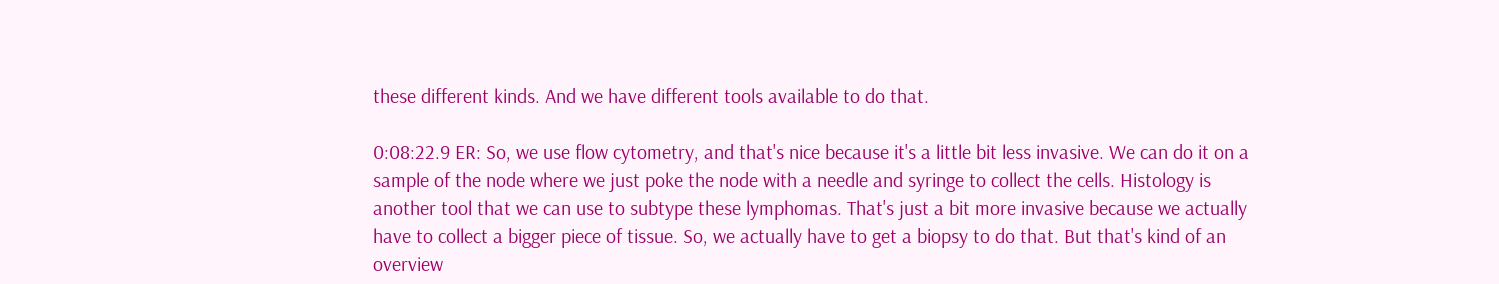these different kinds. And we have different tools available to do that.

0:08:22.9 ER: So, we use flow cytometry, and that's nice because it's a little bit less invasive. We can do it on a sample of the node where we just poke the node with a needle and syringe to collect the cells. Histology is another tool that we can use to subtype these lymphomas. That's just a bit more invasive because we actually have to collect a bigger piece of tissue. So, we actually have to get a biopsy to do that. But that's kind of an overview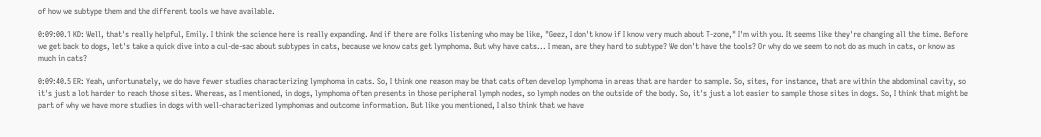of how we subtype them and the different tools we have available.

0:09:00.1 KD: Well, that's really helpful, Emily. I think the science here is really expanding. And if there are folks listening who may be like, "Geez, I don't know if I know very much about T-zone," I'm with you. It seems like they're changing all the time. Before we get back to dogs, let's take a quick dive into a cul-de-sac about subtypes in cats, because we know cats get lymphoma. But why have cats... I mean, are they hard to subtype? We don't have the tools? Or why do we seem to not do as much in cats, or know as much in cats?

0:09:40.5 ER: Yeah, unfortunately, we do have fewer studies characterizing lymphoma in cats. So, I think one reason may be that cats often develop lymphoma in areas that are harder to sample. So, sites, for instance, that are within the abdominal cavity, so it's just a lot harder to reach those sites. Whereas, as I mentioned, in dogs, lymphoma often presents in those peripheral lymph nodes, so lymph nodes on the outside of the body. So, it's just a lot easier to sample those sites in dogs. So, I think that might be part of why we have more studies in dogs with well-characterized lymphomas and outcome information. But like you mentioned, I also think that we have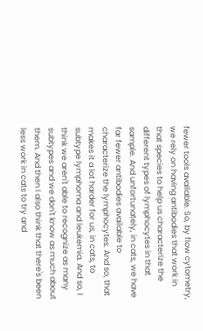fewer tools available. So, by flow cytometry, we rely on having antibodies that work in that species to help us characterize the different types of lymphocytes in that sample. And unfortunately, in cats, we have far fewer antibodies available to characterize the lymphocytes. And so, that makes it a lot harder for us, in cats, to subtype lymphoma and leukemia. And so, I think we aren't able to recognize as many subtypes and we don't know as much about them. And then I also think that there's been less work in cats to try and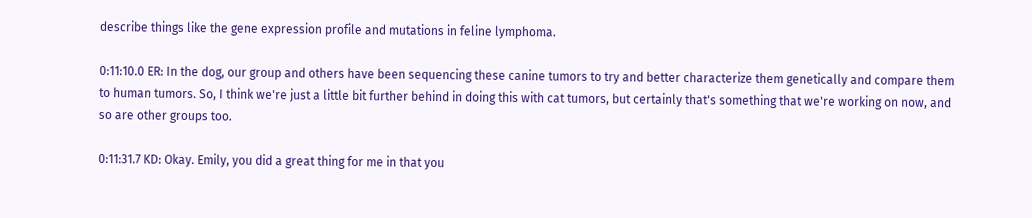describe things like the gene expression profile and mutations in feline lymphoma.

0:11:10.0 ER: In the dog, our group and others have been sequencing these canine tumors to try and better characterize them genetically and compare them to human tumors. So, I think we're just a little bit further behind in doing this with cat tumors, but certainly that's something that we're working on now, and so are other groups too.

0:11:31.7 KD: Okay. Emily, you did a great thing for me in that you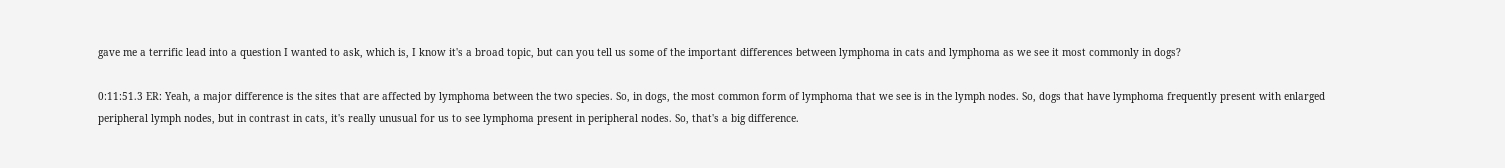gave me a terrific lead into a question I wanted to ask, which is, I know it's a broad topic, but can you tell us some of the important differences between lymphoma in cats and lymphoma as we see it most commonly in dogs?

0:11:51.3 ER: Yeah, a major difference is the sites that are affected by lymphoma between the two species. So, in dogs, the most common form of lymphoma that we see is in the lymph nodes. So, dogs that have lymphoma frequently present with enlarged peripheral lymph nodes, but in contrast in cats, it's really unusual for us to see lymphoma present in peripheral nodes. So, that's a big difference.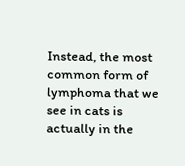Instead, the most common form of lymphoma that we see in cats is actually in the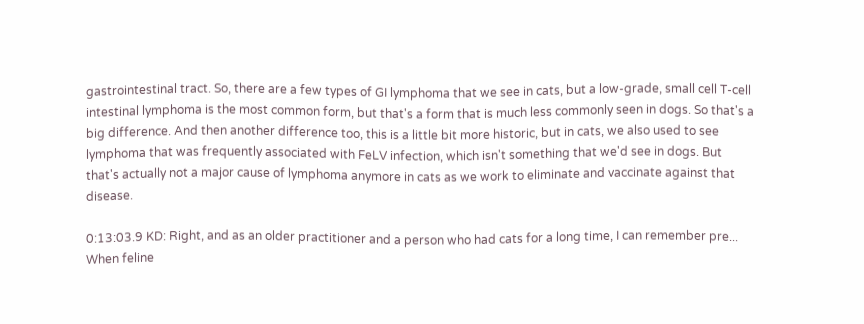gastrointestinal tract. So, there are a few types of GI lymphoma that we see in cats, but a low-grade, small cell T-cell intestinal lymphoma is the most common form, but that's a form that is much less commonly seen in dogs. So that's a big difference. And then another difference too, this is a little bit more historic, but in cats, we also used to see lymphoma that was frequently associated with FeLV infection, which isn't something that we'd see in dogs. But that's actually not a major cause of lymphoma anymore in cats as we work to eliminate and vaccinate against that disease.

0:13:03.9 KD: Right, and as an older practitioner and a person who had cats for a long time, I can remember pre... When feline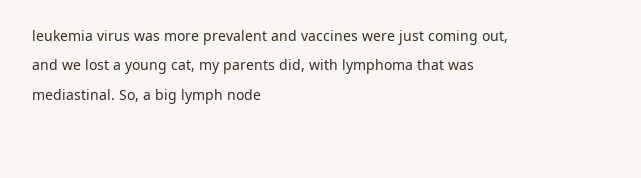leukemia virus was more prevalent and vaccines were just coming out, and we lost a young cat, my parents did, with lymphoma that was mediastinal. So, a big lymph node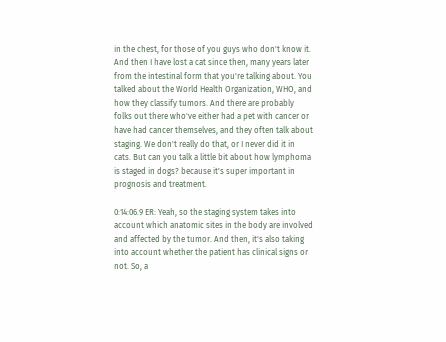in the chest, for those of you guys who don't know it. And then I have lost a cat since then, many years later from the intestinal form that you're talking about. You talked about the World Health Organization, WHO, and how they classify tumors. And there are probably folks out there who've either had a pet with cancer or have had cancer themselves, and they often talk about staging. We don't really do that, or I never did it in cats. But can you talk a little bit about how lymphoma is staged in dogs? because it's super important in prognosis and treatment.

0:14:06.9 ER: Yeah, so the staging system takes into account which anatomic sites in the body are involved and affected by the tumor. And then, it's also taking into account whether the patient has clinical signs or not. So, a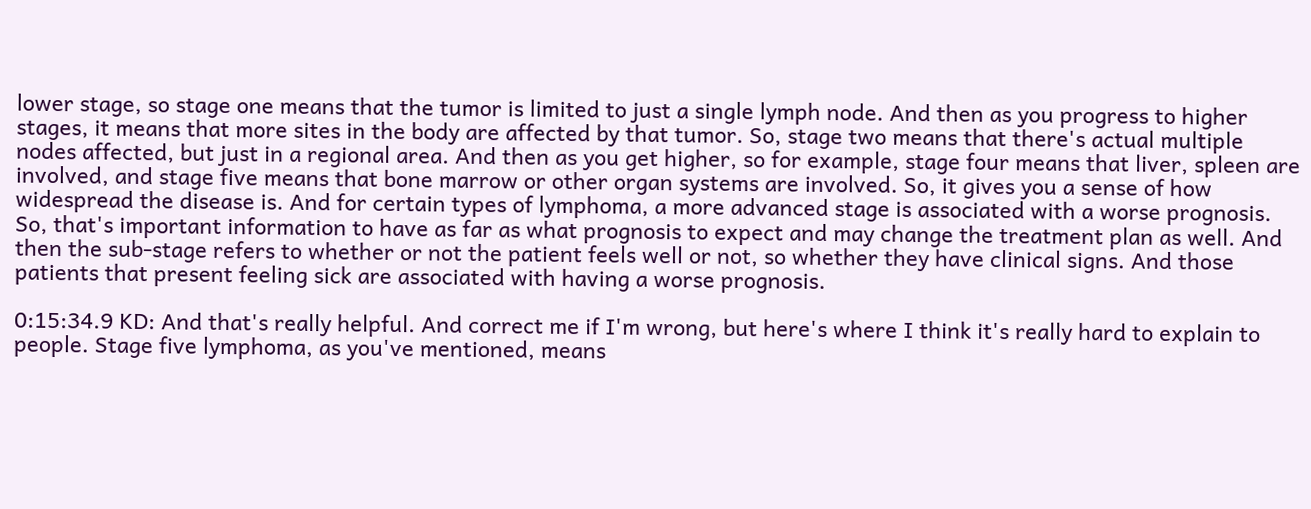lower stage, so stage one means that the tumor is limited to just a single lymph node. And then as you progress to higher stages, it means that more sites in the body are affected by that tumor. So, stage two means that there's actual multiple nodes affected, but just in a regional area. And then as you get higher, so for example, stage four means that liver, spleen are involved, and stage five means that bone marrow or other organ systems are involved. So, it gives you a sense of how widespread the disease is. And for certain types of lymphoma, a more advanced stage is associated with a worse prognosis. So, that's important information to have as far as what prognosis to expect and may change the treatment plan as well. And then the sub-stage refers to whether or not the patient feels well or not, so whether they have clinical signs. And those patients that present feeling sick are associated with having a worse prognosis.

0:15:34.9 KD: And that's really helpful. And correct me if I'm wrong, but here's where I think it's really hard to explain to people. Stage five lymphoma, as you've mentioned, means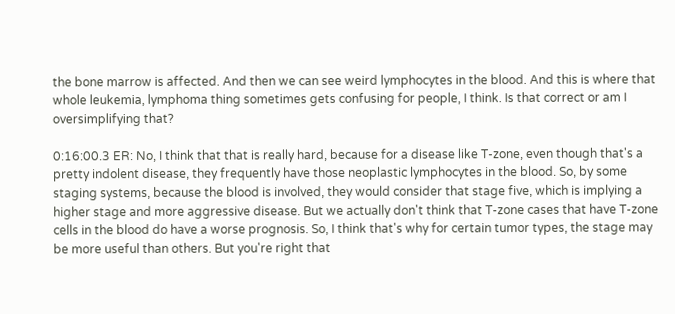the bone marrow is affected. And then we can see weird lymphocytes in the blood. And this is where that whole leukemia, lymphoma thing sometimes gets confusing for people, I think. Is that correct or am I oversimplifying that?

0:16:00.3 ER: No, I think that that is really hard, because for a disease like T-zone, even though that's a pretty indolent disease, they frequently have those neoplastic lymphocytes in the blood. So, by some staging systems, because the blood is involved, they would consider that stage five, which is implying a higher stage and more aggressive disease. But we actually don't think that T-zone cases that have T-zone cells in the blood do have a worse prognosis. So, I think that's why for certain tumor types, the stage may be more useful than others. But you're right that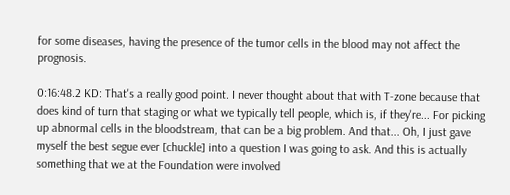for some diseases, having the presence of the tumor cells in the blood may not affect the prognosis.

0:16:48.2 KD: That's a really good point. I never thought about that with T-zone because that does kind of turn that staging or what we typically tell people, which is, if they're... For picking up abnormal cells in the bloodstream, that can be a big problem. And that... Oh, I just gave myself the best segue ever [chuckle] into a question I was going to ask. And this is actually something that we at the Foundation were involved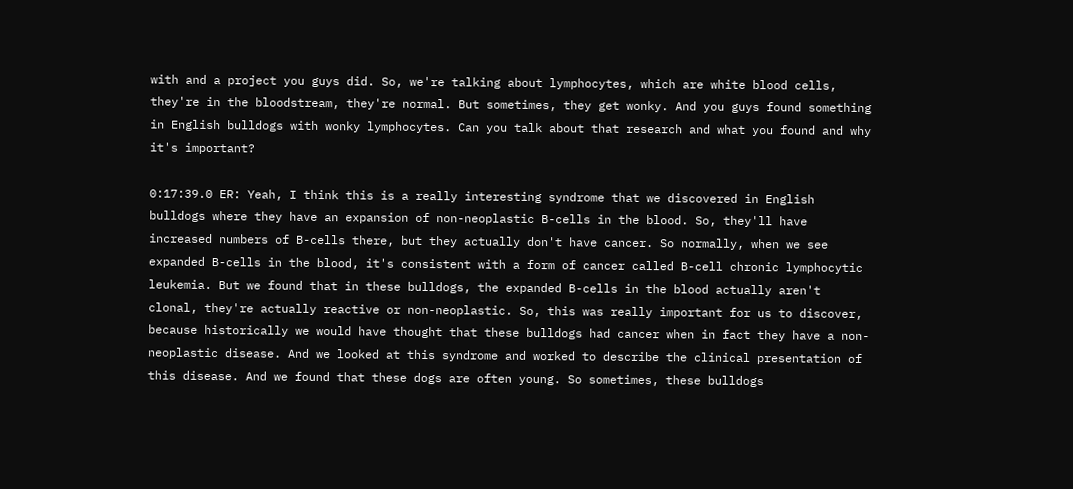with and a project you guys did. So, we're talking about lymphocytes, which are white blood cells, they're in the bloodstream, they're normal. But sometimes, they get wonky. And you guys found something in English bulldogs with wonky lymphocytes. Can you talk about that research and what you found and why it's important?

0:17:39.0 ER: Yeah, I think this is a really interesting syndrome that we discovered in English bulldogs where they have an expansion of non-neoplastic B-cells in the blood. So, they'll have increased numbers of B-cells there, but they actually don't have cancer. So normally, when we see expanded B-cells in the blood, it's consistent with a form of cancer called B-cell chronic lymphocytic leukemia. But we found that in these bulldogs, the expanded B-cells in the blood actually aren't clonal, they're actually reactive or non-neoplastic. So, this was really important for us to discover, because historically we would have thought that these bulldogs had cancer when in fact they have a non-neoplastic disease. And we looked at this syndrome and worked to describe the clinical presentation of this disease. And we found that these dogs are often young. So sometimes, these bulldogs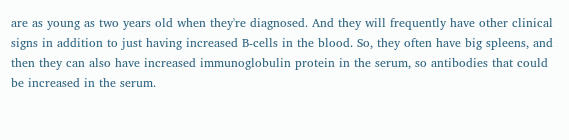are as young as two years old when they're diagnosed. And they will frequently have other clinical signs in addition to just having increased B-cells in the blood. So, they often have big spleens, and then they can also have increased immunoglobulin protein in the serum, so antibodies that could be increased in the serum.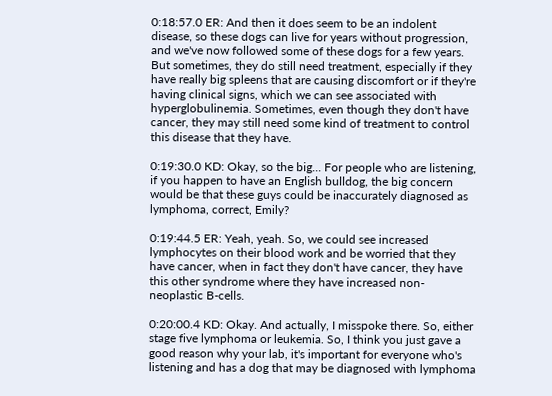0:18:57.0 ER: And then it does seem to be an indolent disease, so these dogs can live for years without progression, and we've now followed some of these dogs for a few years. But sometimes, they do still need treatment, especially if they have really big spleens that are causing discomfort or if they're having clinical signs, which we can see associated with hyperglobulinemia. Sometimes, even though they don't have cancer, they may still need some kind of treatment to control this disease that they have.

0:19:30.0 KD: Okay, so the big... For people who are listening, if you happen to have an English bulldog, the big concern would be that these guys could be inaccurately diagnosed as lymphoma, correct, Emily?

0:19:44.5 ER: Yeah, yeah. So, we could see increased lymphocytes on their blood work and be worried that they have cancer, when in fact they don't have cancer, they have this other syndrome where they have increased non-neoplastic B-cells.

0:20:00.4 KD: Okay. And actually, I misspoke there. So, either stage five lymphoma or leukemia. So, I think you just gave a good reason why your lab, it's important for everyone who's listening and has a dog that may be diagnosed with lymphoma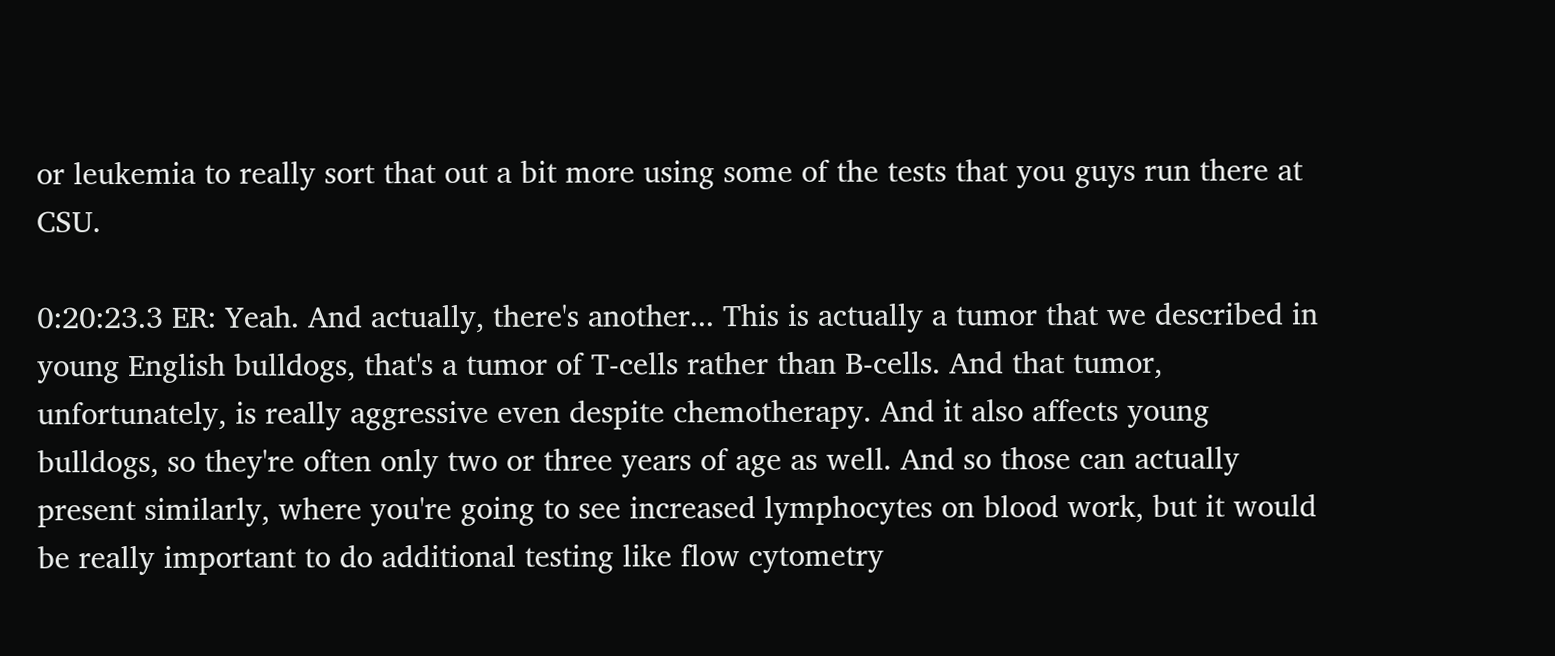or leukemia to really sort that out a bit more using some of the tests that you guys run there at CSU.

0:20:23.3 ER: Yeah. And actually, there's another... This is actually a tumor that we described in young English bulldogs, that's a tumor of T-cells rather than B-cells. And that tumor, unfortunately, is really aggressive even despite chemotherapy. And it also affects young bulldogs, so they're often only two or three years of age as well. And so those can actually present similarly, where you're going to see increased lymphocytes on blood work, but it would be really important to do additional testing like flow cytometry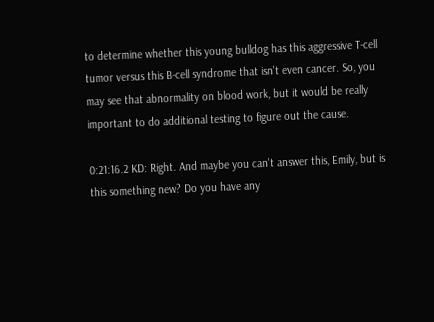to determine whether this young bulldog has this aggressive T-cell tumor versus this B-cell syndrome that isn't even cancer. So, you may see that abnormality on blood work, but it would be really important to do additional testing to figure out the cause.

0:21:16.2 KD: Right. And maybe you can't answer this, Emily, but is this something new? Do you have any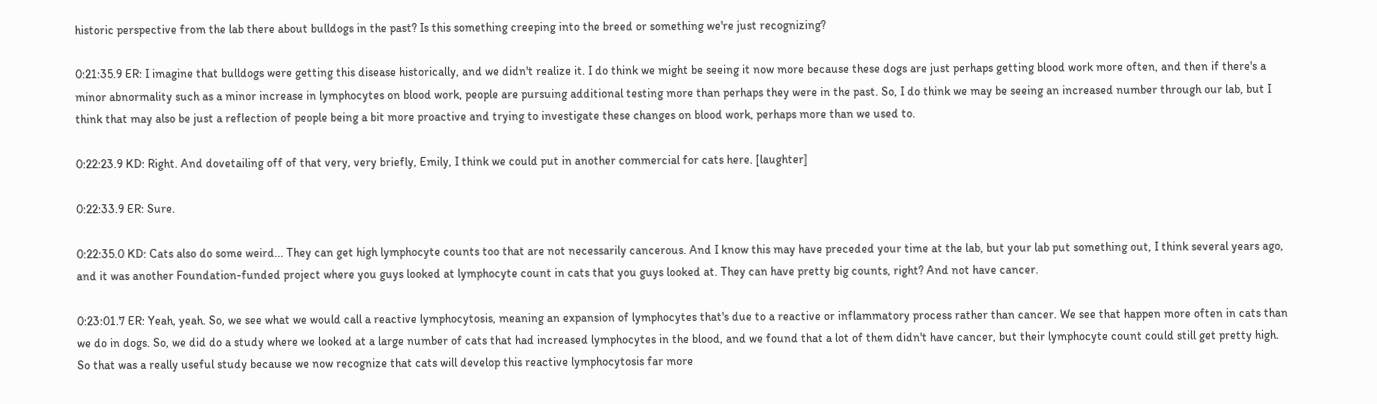historic perspective from the lab there about bulldogs in the past? Is this something creeping into the breed or something we're just recognizing?

0:21:35.9 ER: I imagine that bulldogs were getting this disease historically, and we didn't realize it. I do think we might be seeing it now more because these dogs are just perhaps getting blood work more often, and then if there's a minor abnormality such as a minor increase in lymphocytes on blood work, people are pursuing additional testing more than perhaps they were in the past. So, I do think we may be seeing an increased number through our lab, but I think that may also be just a reflection of people being a bit more proactive and trying to investigate these changes on blood work, perhaps more than we used to.

0:22:23.9 KD: Right. And dovetailing off of that very, very briefly, Emily, I think we could put in another commercial for cats here. [laughter]

0:22:33.9 ER: Sure.

0:22:35.0 KD: Cats also do some weird... They can get high lymphocyte counts too that are not necessarily cancerous. And I know this may have preceded your time at the lab, but your lab put something out, I think several years ago, and it was another Foundation-funded project where you guys looked at lymphocyte count in cats that you guys looked at. They can have pretty big counts, right? And not have cancer.

0:23:01.7 ER: Yeah, yeah. So, we see what we would call a reactive lymphocytosis, meaning an expansion of lymphocytes that's due to a reactive or inflammatory process rather than cancer. We see that happen more often in cats than we do in dogs. So, we did do a study where we looked at a large number of cats that had increased lymphocytes in the blood, and we found that a lot of them didn't have cancer, but their lymphocyte count could still get pretty high. So that was a really useful study because we now recognize that cats will develop this reactive lymphocytosis far more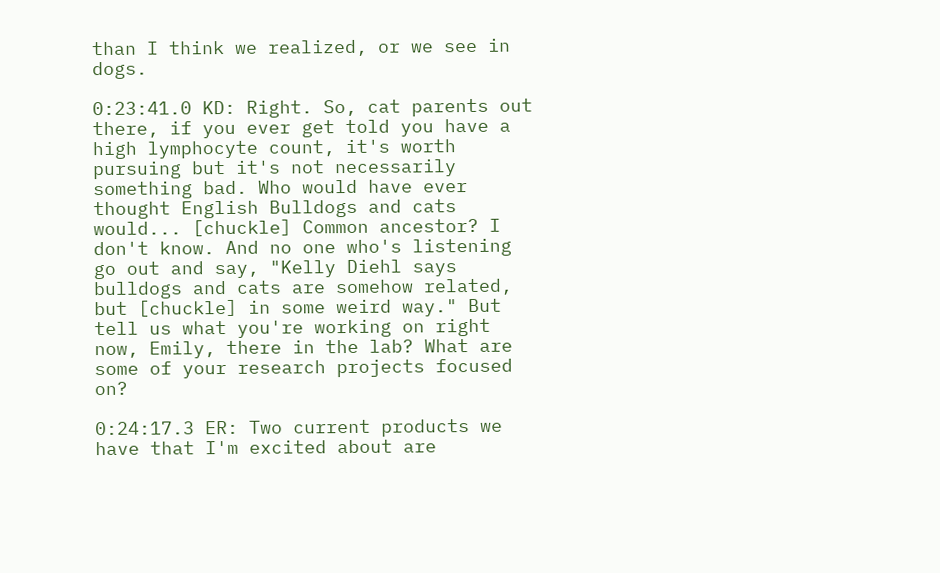than I think we realized, or we see in dogs.

0:23:41.0 KD: Right. So, cat parents out there, if you ever get told you have a high lymphocyte count, it's worth pursuing but it's not necessarily something bad. Who would have ever thought English Bulldogs and cats would... [chuckle] Common ancestor? I don't know. And no one who's listening go out and say, "Kelly Diehl says bulldogs and cats are somehow related, but [chuckle] in some weird way." But tell us what you're working on right now, Emily, there in the lab? What are some of your research projects focused on?

0:24:17.3 ER: Two current products we have that I'm excited about are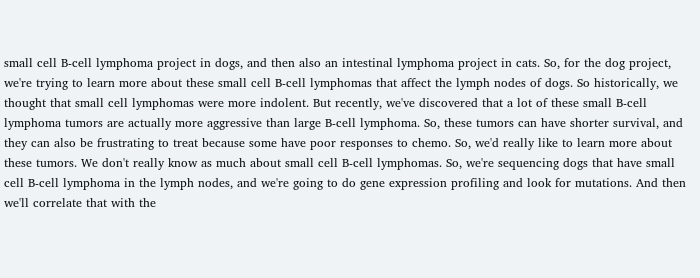small cell B-cell lymphoma project in dogs, and then also an intestinal lymphoma project in cats. So, for the dog project, we're trying to learn more about these small cell B-cell lymphomas that affect the lymph nodes of dogs. So historically, we thought that small cell lymphomas were more indolent. But recently, we've discovered that a lot of these small B-cell lymphoma tumors are actually more aggressive than large B-cell lymphoma. So, these tumors can have shorter survival, and they can also be frustrating to treat because some have poor responses to chemo. So, we'd really like to learn more about these tumors. We don't really know as much about small cell B-cell lymphomas. So, we're sequencing dogs that have small cell B-cell lymphoma in the lymph nodes, and we're going to do gene expression profiling and look for mutations. And then we'll correlate that with the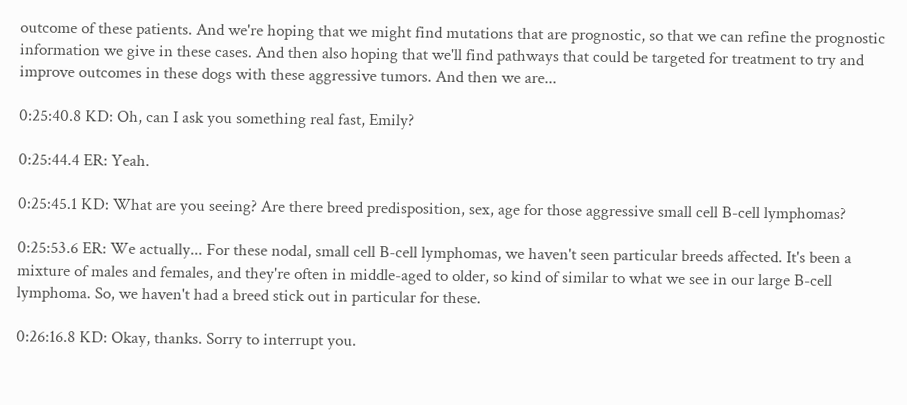outcome of these patients. And we're hoping that we might find mutations that are prognostic, so that we can refine the prognostic information we give in these cases. And then also hoping that we'll find pathways that could be targeted for treatment to try and improve outcomes in these dogs with these aggressive tumors. And then we are...

0:25:40.8 KD: Oh, can I ask you something real fast, Emily?

0:25:44.4 ER: Yeah.

0:25:45.1 KD: What are you seeing? Are there breed predisposition, sex, age for those aggressive small cell B-cell lymphomas?

0:25:53.6 ER: We actually... For these nodal, small cell B-cell lymphomas, we haven't seen particular breeds affected. It's been a mixture of males and females, and they're often in middle-aged to older, so kind of similar to what we see in our large B-cell lymphoma. So, we haven't had a breed stick out in particular for these.

0:26:16.8 KD: Okay, thanks. Sorry to interrupt you.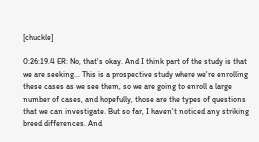[chuckle]

0:26:19.4 ER: No, that's okay. And I think part of the study is that we are seeking... This is a prospective study where we're enrolling these cases as we see them, so we are going to enroll a large number of cases, and hopefully, those are the types of questions that we can investigate. But so far, I haven't noticed any striking breed differences. And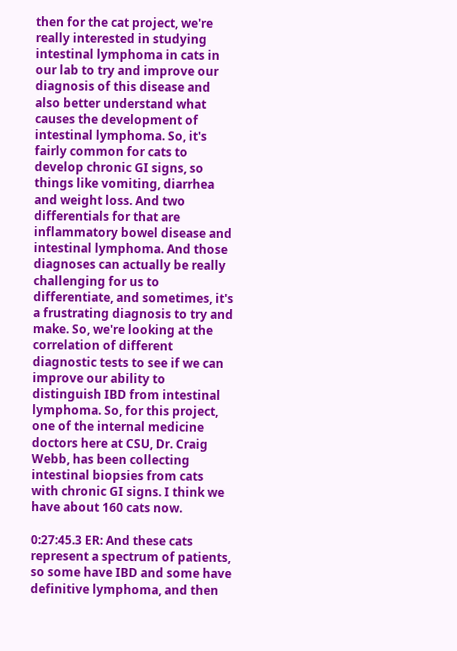then for the cat project, we're really interested in studying intestinal lymphoma in cats in our lab to try and improve our diagnosis of this disease and also better understand what causes the development of intestinal lymphoma. So, it's fairly common for cats to develop chronic GI signs, so things like vomiting, diarrhea and weight loss. And two differentials for that are inflammatory bowel disease and intestinal lymphoma. And those diagnoses can actually be really challenging for us to differentiate, and sometimes, it's a frustrating diagnosis to try and make. So, we're looking at the correlation of different diagnostic tests to see if we can improve our ability to distinguish IBD from intestinal lymphoma. So, for this project, one of the internal medicine doctors here at CSU, Dr. Craig Webb, has been collecting intestinal biopsies from cats with chronic GI signs. I think we have about 160 cats now.

0:27:45.3 ER: And these cats represent a spectrum of patients, so some have IBD and some have definitive lymphoma, and then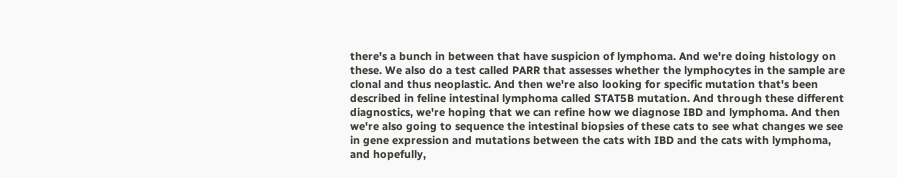there's a bunch in between that have suspicion of lymphoma. And we're doing histology on these. We also do a test called PARR that assesses whether the lymphocytes in the sample are clonal and thus neoplastic. And then we're also looking for specific mutation that's been described in feline intestinal lymphoma called STAT5B mutation. And through these different diagnostics, we're hoping that we can refine how we diagnose IBD and lymphoma. And then we're also going to sequence the intestinal biopsies of these cats to see what changes we see in gene expression and mutations between the cats with IBD and the cats with lymphoma, and hopefully,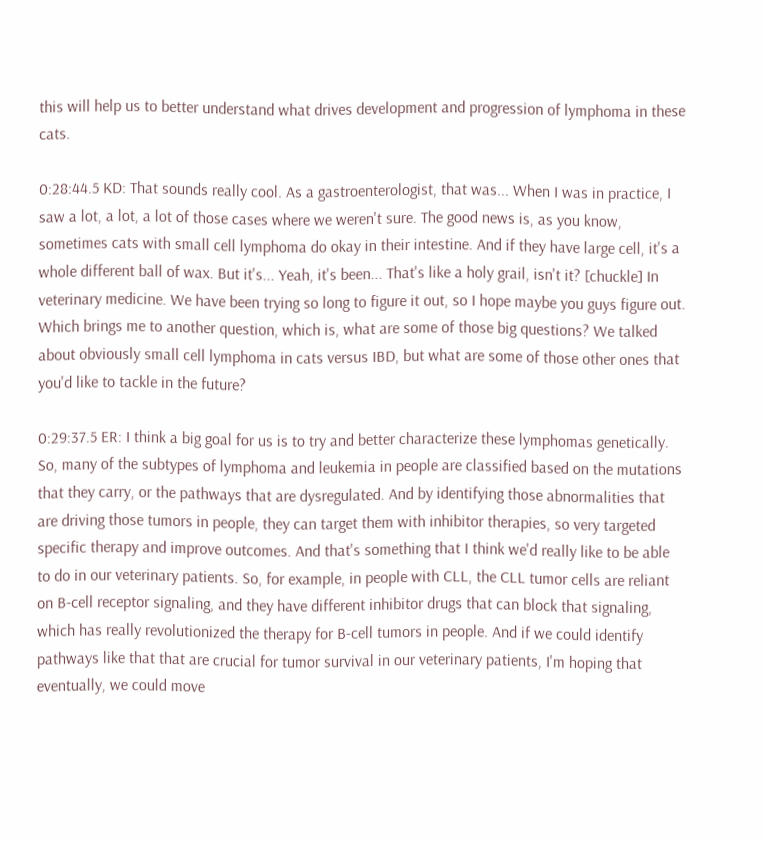this will help us to better understand what drives development and progression of lymphoma in these cats.

0:28:44.5 KD: That sounds really cool. As a gastroenterologist, that was... When I was in practice, I saw a lot, a lot, a lot of those cases where we weren't sure. The good news is, as you know, sometimes cats with small cell lymphoma do okay in their intestine. And if they have large cell, it's a whole different ball of wax. But it's... Yeah, it's been... That's like a holy grail, isn't it? [chuckle] In veterinary medicine. We have been trying so long to figure it out, so I hope maybe you guys figure out. Which brings me to another question, which is, what are some of those big questions? We talked about obviously small cell lymphoma in cats versus IBD, but what are some of those other ones that you'd like to tackle in the future?

0:29:37.5 ER: I think a big goal for us is to try and better characterize these lymphomas genetically. So, many of the subtypes of lymphoma and leukemia in people are classified based on the mutations that they carry, or the pathways that are dysregulated. And by identifying those abnormalities that are driving those tumors in people, they can target them with inhibitor therapies, so very targeted specific therapy and improve outcomes. And that's something that I think we'd really like to be able to do in our veterinary patients. So, for example, in people with CLL, the CLL tumor cells are reliant on B-cell receptor signaling, and they have different inhibitor drugs that can block that signaling, which has really revolutionized the therapy for B-cell tumors in people. And if we could identify pathways like that that are crucial for tumor survival in our veterinary patients, I'm hoping that eventually, we could move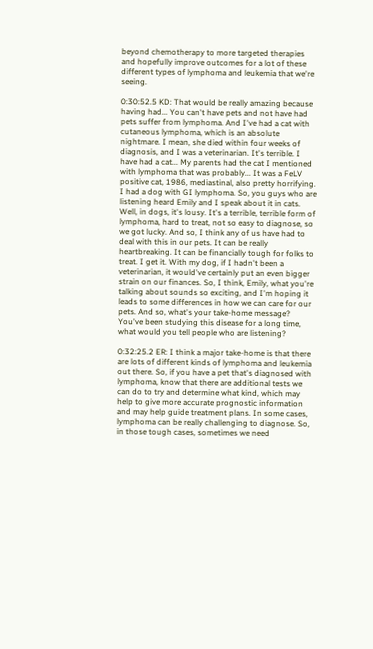beyond chemotherapy to more targeted therapies and hopefully improve outcomes for a lot of these different types of lymphoma and leukemia that we're seeing.

0:30:52.5 KD: That would be really amazing because having had... You can't have pets and not have had pets suffer from lymphoma. And I've had a cat with cutaneous lymphoma, which is an absolute nightmare. I mean, she died within four weeks of diagnosis, and I was a veterinarian. It's terrible. I have had a cat... My parents had the cat I mentioned with lymphoma that was probably... It was a FeLV positive cat, 1986, mediastinal, also pretty horrifying. I had a dog with GI lymphoma. So, you guys who are listening heard Emily and I speak about it in cats. Well, in dogs, it's lousy. It's a terrible, terrible form of lymphoma, hard to treat, not so easy to diagnose, so we got lucky. And so, I think any of us have had to deal with this in our pets. It can be really heartbreaking. It can be financially tough for folks to treat. I get it. With my dog, if I hadn't been a veterinarian, it would've certainly put an even bigger strain on our finances. So, I think, Emily, what you're talking about sounds so exciting, and I'm hoping it leads to some differences in how we can care for our pets. And so, what's your take-home message? You've been studying this disease for a long time, what would you tell people who are listening?

0:32:25.2 ER: I think a major take-home is that there are lots of different kinds of lymphoma and leukemia out there. So, if you have a pet that's diagnosed with lymphoma, know that there are additional tests we can do to try and determine what kind, which may help to give more accurate prognostic information and may help guide treatment plans. In some cases, lymphoma can be really challenging to diagnose. So, in those tough cases, sometimes we need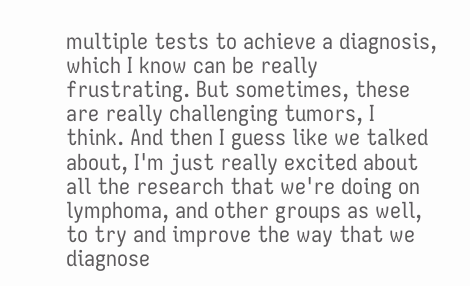multiple tests to achieve a diagnosis, which I know can be really frustrating. But sometimes, these are really challenging tumors, I think. And then I guess like we talked about, I'm just really excited about all the research that we're doing on lymphoma, and other groups as well, to try and improve the way that we diagnose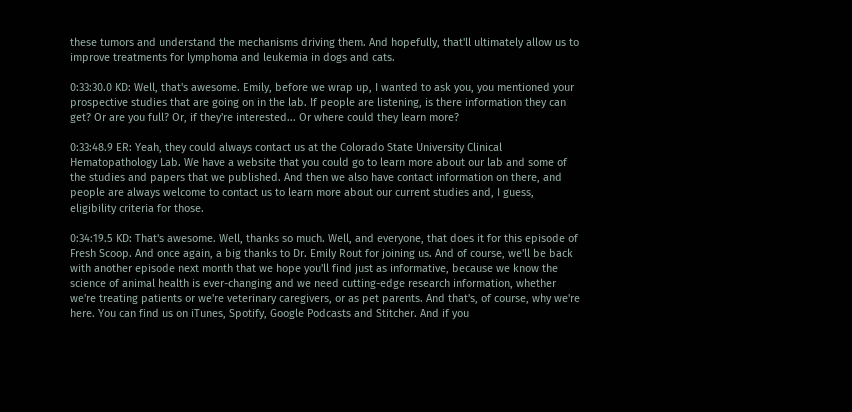these tumors and understand the mechanisms driving them. And hopefully, that'll ultimately allow us to improve treatments for lymphoma and leukemia in dogs and cats.

0:33:30.0 KD: Well, that's awesome. Emily, before we wrap up, I wanted to ask you, you mentioned your prospective studies that are going on in the lab. If people are listening, is there information they can get? Or are you full? Or, if they're interested... Or where could they learn more?

0:33:48.9 ER: Yeah, they could always contact us at the Colorado State University Clinical Hematopathology Lab. We have a website that you could go to learn more about our lab and some of the studies and papers that we published. And then we also have contact information on there, and people are always welcome to contact us to learn more about our current studies and, I guess, eligibility criteria for those.

0:34:19.5 KD: That's awesome. Well, thanks so much. Well, and everyone, that does it for this episode of Fresh Scoop. And once again, a big thanks to Dr. Emily Rout for joining us. And of course, we'll be back with another episode next month that we hope you'll find just as informative, because we know the science of animal health is ever-changing and we need cutting-edge research information, whether we're treating patients or we're veterinary caregivers, or as pet parents. And that's, of course, why we're here. You can find us on iTunes, Spotify, Google Podcasts and Stitcher. And if you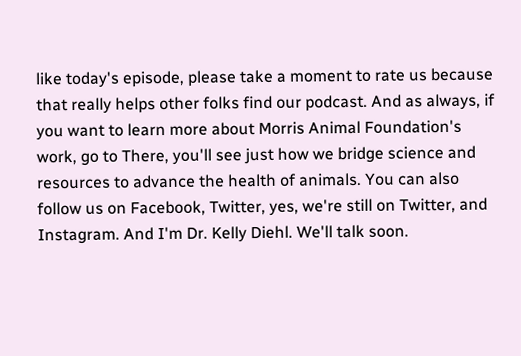like today's episode, please take a moment to rate us because that really helps other folks find our podcast. And as always, if you want to learn more about Morris Animal Foundation's work, go to There, you'll see just how we bridge science and resources to advance the health of animals. You can also follow us on Facebook, Twitter, yes, we're still on Twitter, and Instagram. And I'm Dr. Kelly Diehl. We'll talk soon.